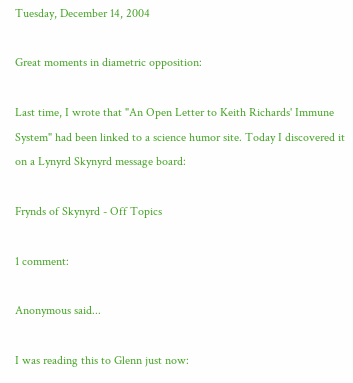Tuesday, December 14, 2004

Great moments in diametric opposition:

Last time, I wrote that "An Open Letter to Keith Richards' Immune System" had been linked to a science humor site. Today I discovered it on a Lynyrd Skynyrd message board:

Frynds of Skynyrd - Off Topics

1 comment:

Anonymous said...

I was reading this to Glenn just now: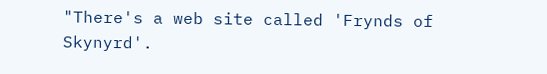"There's a web site called 'Frynds of Skynyrd'.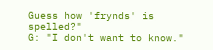Guess how 'frynds' is spelled?"
G: "I don't want to know."